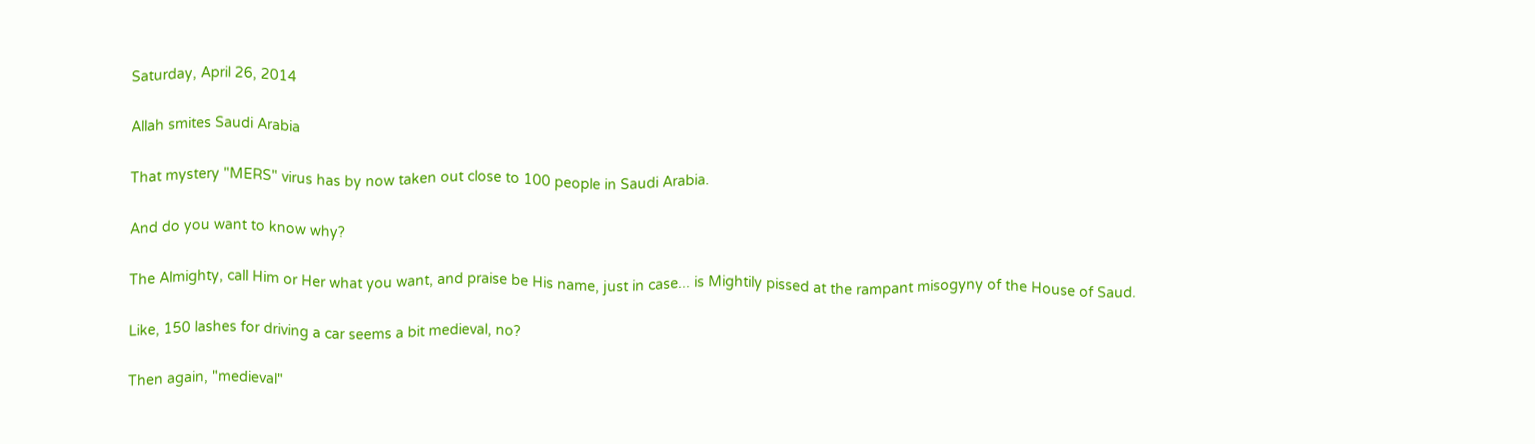Saturday, April 26, 2014

Allah smites Saudi Arabia

That mystery "MERS" virus has by now taken out close to 100 people in Saudi Arabia.

And do you want to know why?

The Almighty, call Him or Her what you want, and praise be His name, just in case... is Mightily pissed at the rampant misogyny of the House of Saud.

Like, 150 lashes for driving a car seems a bit medieval, no?

Then again, "medieval"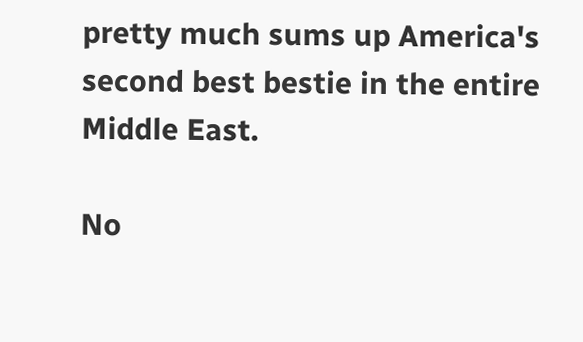pretty much sums up America's second best bestie in the entire Middle East.

No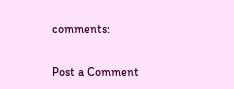comments:

Post a Comment